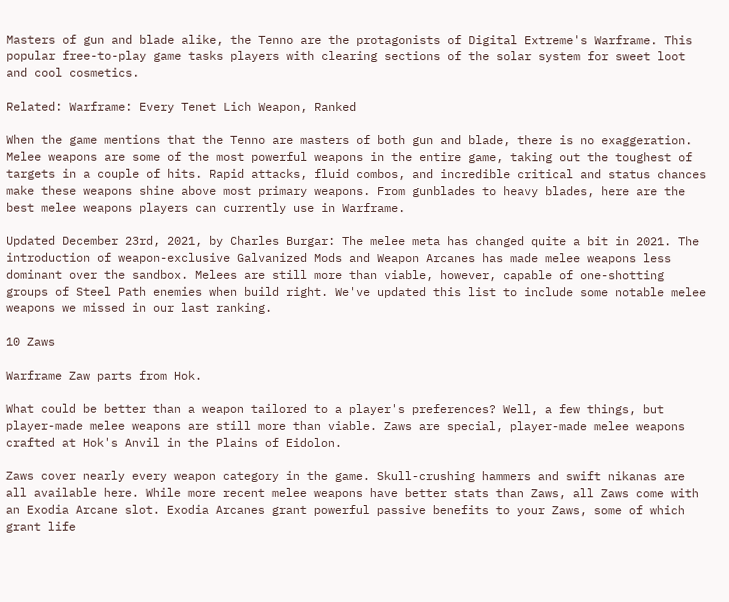Masters of gun and blade alike, the Tenno are the protagonists of Digital Extreme's Warframe. This popular free-to-play game tasks players with clearing sections of the solar system for sweet loot and cool cosmetics.

Related: Warframe: Every Tenet Lich Weapon, Ranked

When the game mentions that the Tenno are masters of both gun and blade, there is no exaggeration. Melee weapons are some of the most powerful weapons in the entire game, taking out the toughest of targets in a couple of hits. Rapid attacks, fluid combos, and incredible critical and status chances make these weapons shine above most primary weapons. From gunblades to heavy blades, here are the best melee weapons players can currently use in Warframe.

Updated December 23rd, 2021, by Charles Burgar: The melee meta has changed quite a bit in 2021. The introduction of weapon-exclusive Galvanized Mods and Weapon Arcanes has made melee weapons less dominant over the sandbox. Melees are still more than viable, however, capable of one-shotting groups of Steel Path enemies when build right. We've updated this list to include some notable melee weapons we missed in our last ranking.

10 Zaws

Warframe Zaw parts from Hok.

What could be better than a weapon tailored to a player's preferences? Well, a few things, but player-made melee weapons are still more than viable. Zaws are special, player-made melee weapons crafted at Hok's Anvil in the Plains of Eidolon.

Zaws cover nearly every weapon category in the game. Skull-crushing hammers and swift nikanas are all available here. While more recent melee weapons have better stats than Zaws, all Zaws come with an Exodia Arcane slot. Exodia Arcanes grant powerful passive benefits to your Zaws, some of which grant life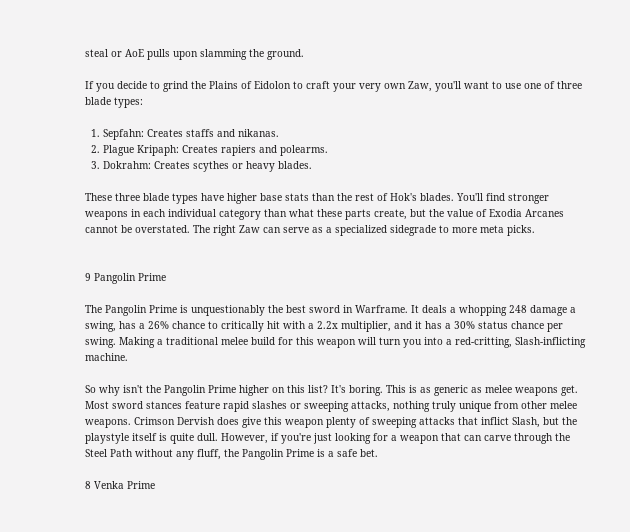steal or AoE pulls upon slamming the ground.

If you decide to grind the Plains of Eidolon to craft your very own Zaw, you'll want to use one of three blade types:

  1. Sepfahn: Creates staffs and nikanas.
  2. Plague Kripaph: Creates rapiers and polearms.
  3. Dokrahm: Creates scythes or heavy blades.

These three blade types have higher base stats than the rest of Hok's blades. You'll find stronger weapons in each individual category than what these parts create, but the value of Exodia Arcanes cannot be overstated. The right Zaw can serve as a specialized sidegrade to more meta picks.


9 Pangolin Prime

The Pangolin Prime is unquestionably the best sword in Warframe. It deals a whopping 248 damage a swing, has a 26% chance to critically hit with a 2.2x multiplier, and it has a 30% status chance per swing. Making a traditional melee build for this weapon will turn you into a red-critting, Slash-inflicting machine.

So why isn't the Pangolin Prime higher on this list? It's boring. This is as generic as melee weapons get. Most sword stances feature rapid slashes or sweeping attacks, nothing truly unique from other melee weapons. Crimson Dervish does give this weapon plenty of sweeping attacks that inflict Slash, but the playstyle itself is quite dull. However, if you're just looking for a weapon that can carve through the Steel Path without any fluff, the Pangolin Prime is a safe bet.

8 Venka Prime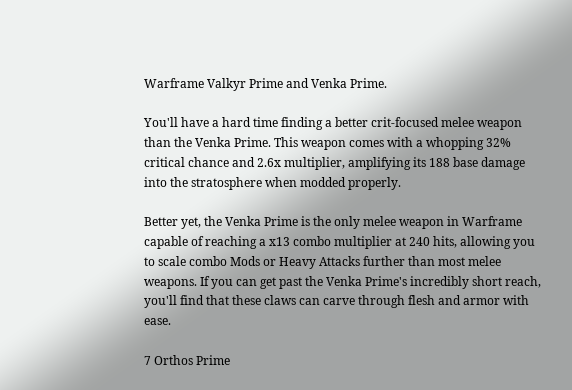Warframe Valkyr Prime and Venka Prime.

You'll have a hard time finding a better crit-focused melee weapon than the Venka Prime. This weapon comes with a whopping 32% critical chance and 2.6x multiplier, amplifying its 188 base damage into the stratosphere when modded properly.

Better yet, the Venka Prime is the only melee weapon in Warframe capable of reaching a x13 combo multiplier at 240 hits, allowing you to scale combo Mods or Heavy Attacks further than most melee weapons. If you can get past the Venka Prime's incredibly short reach, you'll find that these claws can carve through flesh and armor with ease.

7 Orthos Prime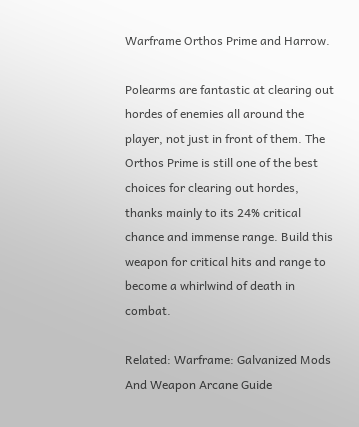Warframe Orthos Prime and Harrow.

Polearms are fantastic at clearing out hordes of enemies all around the player, not just in front of them. The Orthos Prime is still one of the best choices for clearing out hordes, thanks mainly to its 24% critical chance and immense range. Build this weapon for critical hits and range to become a whirlwind of death in combat.

Related: Warframe: Galvanized Mods And Weapon Arcane Guide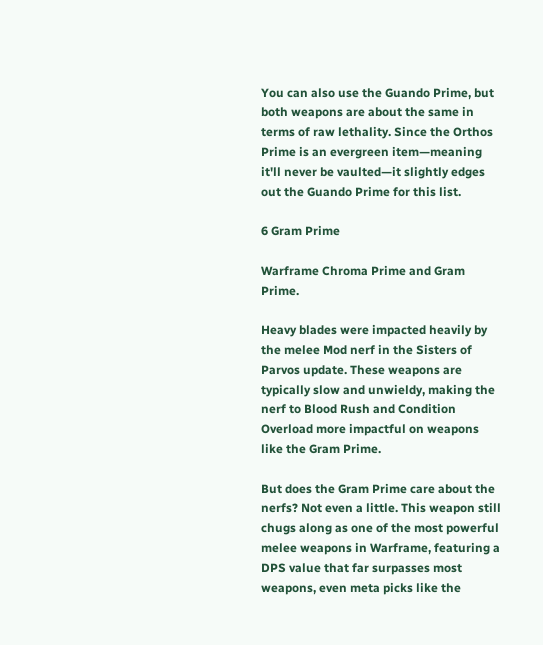You can also use the Guando Prime, but both weapons are about the same in terms of raw lethality. Since the Orthos Prime is an evergreen item—meaning it'll never be vaulted—it slightly edges out the Guando Prime for this list.

6 Gram Prime

Warframe Chroma Prime and Gram Prime.

Heavy blades were impacted heavily by the melee Mod nerf in the Sisters of Parvos update. These weapons are typically slow and unwieldy, making the nerf to Blood Rush and Condition Overload more impactful on weapons like the Gram Prime.

But does the Gram Prime care about the nerfs? Not even a little. This weapon still chugs along as one of the most powerful melee weapons in Warframe, featuring a DPS value that far surpasses most weapons, even meta picks like the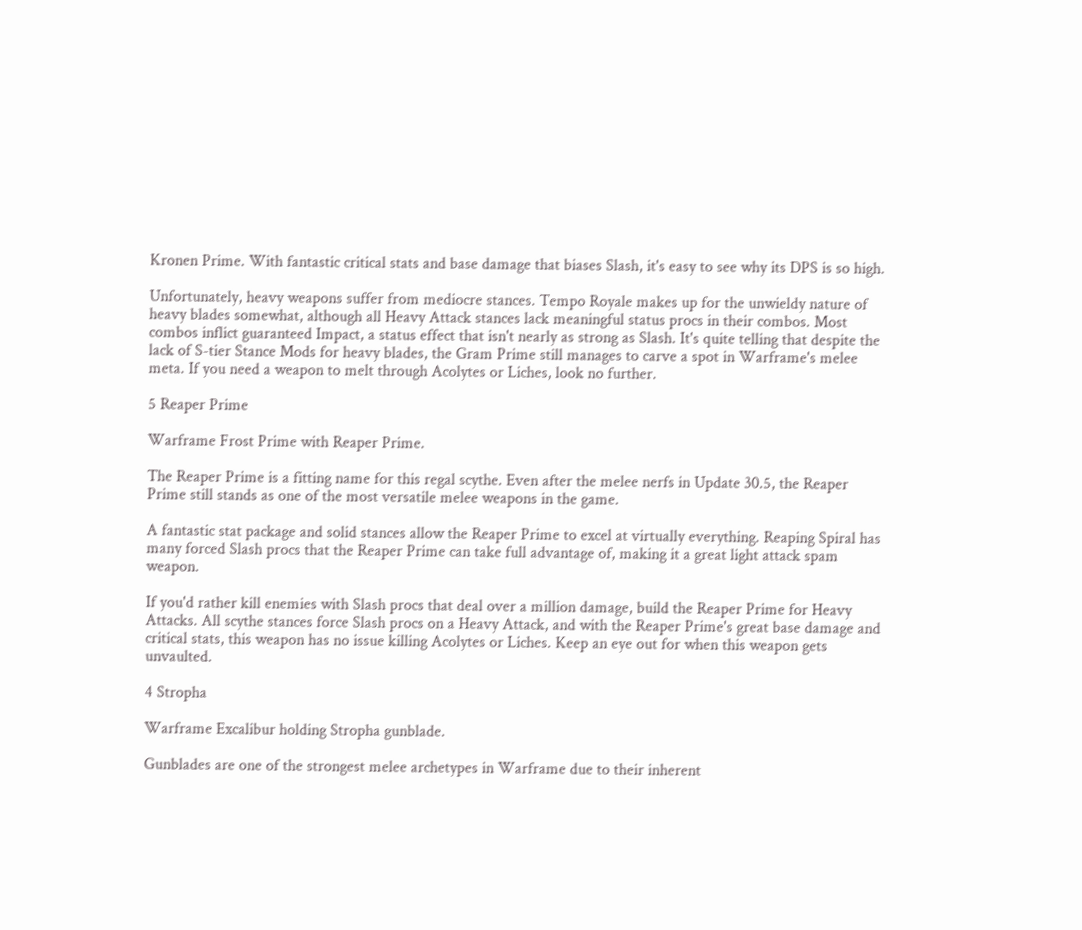Kronen Prime. With fantastic critical stats and base damage that biases Slash, it's easy to see why its DPS is so high.

Unfortunately, heavy weapons suffer from mediocre stances. Tempo Royale makes up for the unwieldy nature of heavy blades somewhat, although all Heavy Attack stances lack meaningful status procs in their combos. Most combos inflict guaranteed Impact, a status effect that isn't nearly as strong as Slash. It's quite telling that despite the lack of S-tier Stance Mods for heavy blades, the Gram Prime still manages to carve a spot in Warframe's melee meta. If you need a weapon to melt through Acolytes or Liches, look no further.

5 Reaper Prime

Warframe Frost Prime with Reaper Prime.

The Reaper Prime is a fitting name for this regal scythe. Even after the melee nerfs in Update 30.5, the Reaper Prime still stands as one of the most versatile melee weapons in the game.

A fantastic stat package and solid stances allow the Reaper Prime to excel at virtually everything. Reaping Spiral has many forced Slash procs that the Reaper Prime can take full advantage of, making it a great light attack spam weapon.

If you'd rather kill enemies with Slash procs that deal over a million damage, build the Reaper Prime for Heavy Attacks. All scythe stances force Slash procs on a Heavy Attack, and with the Reaper Prime's great base damage and critical stats, this weapon has no issue killing Acolytes or Liches. Keep an eye out for when this weapon gets unvaulted.

4 Stropha

Warframe Excalibur holding Stropha gunblade.

Gunblades are one of the strongest melee archetypes in Warframe due to their inherent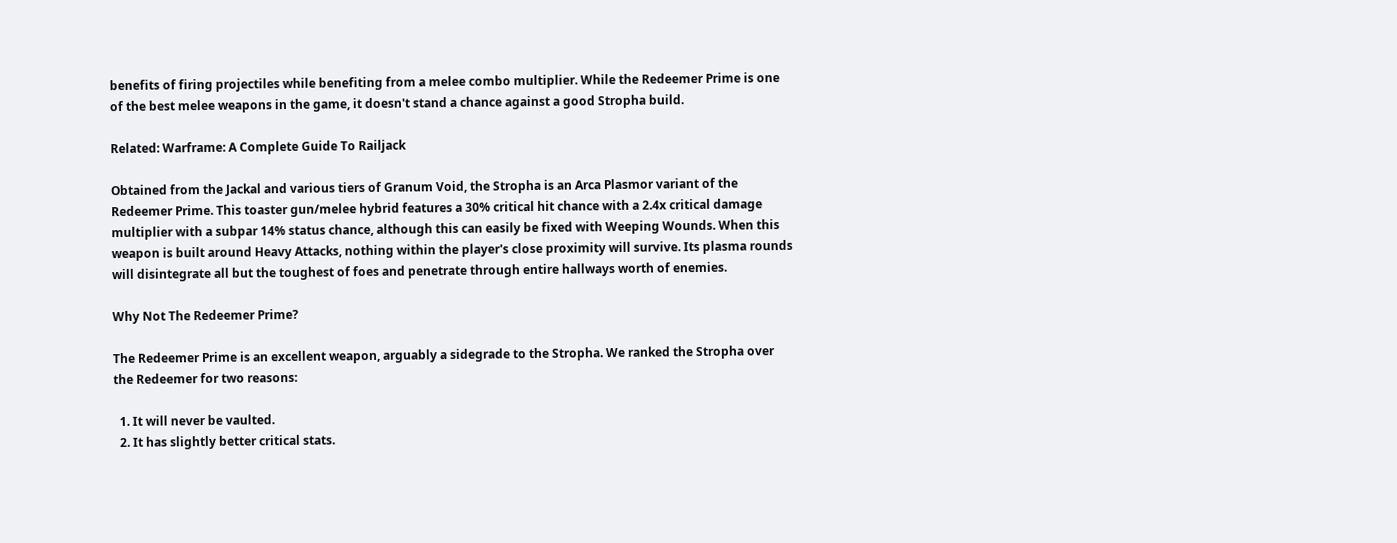benefits of firing projectiles while benefiting from a melee combo multiplier. While the Redeemer Prime is one of the best melee weapons in the game, it doesn't stand a chance against a good Stropha build.

Related: Warframe: A Complete Guide To Railjack

Obtained from the Jackal and various tiers of Granum Void, the Stropha is an Arca Plasmor variant of the Redeemer Prime. This toaster gun/melee hybrid features a 30% critical hit chance with a 2.4x critical damage multiplier with a subpar 14% status chance, although this can easily be fixed with Weeping Wounds. When this weapon is built around Heavy Attacks, nothing within the player's close proximity will survive. Its plasma rounds will disintegrate all but the toughest of foes and penetrate through entire hallways worth of enemies.

Why Not The Redeemer Prime?

The Redeemer Prime is an excellent weapon, arguably a sidegrade to the Stropha. We ranked the Stropha over the Redeemer for two reasons:

  1. It will never be vaulted.
  2. It has slightly better critical stats.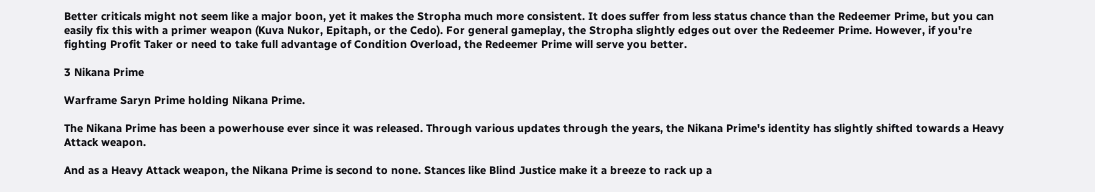Better criticals might not seem like a major boon, yet it makes the Stropha much more consistent. It does suffer from less status chance than the Redeemer Prime, but you can easily fix this with a primer weapon (Kuva Nukor, Epitaph, or the Cedo). For general gameplay, the Stropha slightly edges out over the Redeemer Prime. However, if you're fighting Profit Taker or need to take full advantage of Condition Overload, the Redeemer Prime will serve you better.

3 Nikana Prime

Warframe Saryn Prime holding Nikana Prime.

The Nikana Prime has been a powerhouse ever since it was released. Through various updates through the years, the Nikana Prime's identity has slightly shifted towards a Heavy Attack weapon.

And as a Heavy Attack weapon, the Nikana Prime is second to none. Stances like Blind Justice make it a breeze to rack up a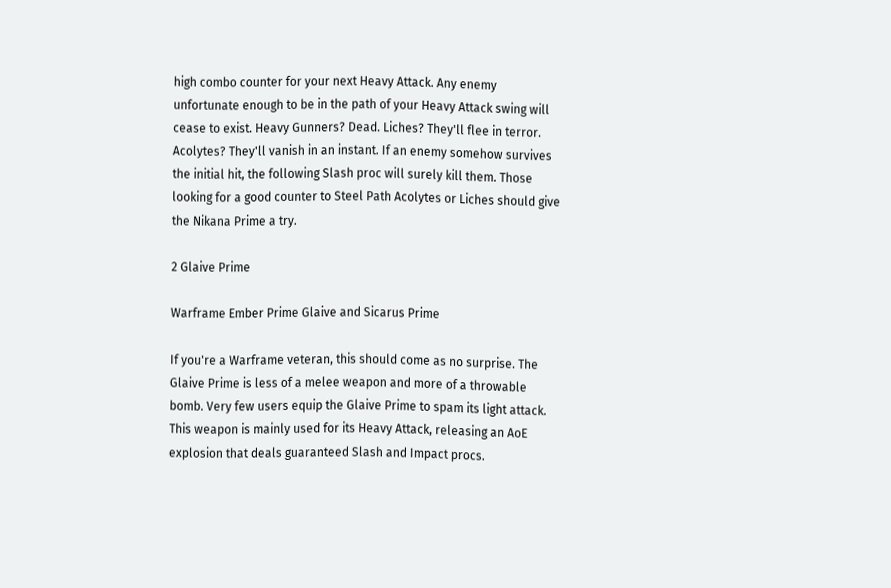high combo counter for your next Heavy Attack. Any enemy unfortunate enough to be in the path of your Heavy Attack swing will cease to exist. Heavy Gunners? Dead. Liches? They'll flee in terror. Acolytes? They'll vanish in an instant. If an enemy somehow survives the initial hit, the following Slash proc will surely kill them. Those looking for a good counter to Steel Path Acolytes or Liches should give the Nikana Prime a try.

2 Glaive Prime

Warframe Ember Prime Glaive and Sicarus Prime

If you're a Warframe veteran, this should come as no surprise. The Glaive Prime is less of a melee weapon and more of a throwable bomb. Very few users equip the Glaive Prime to spam its light attack. This weapon is mainly used for its Heavy Attack, releasing an AoE explosion that deals guaranteed Slash and Impact procs.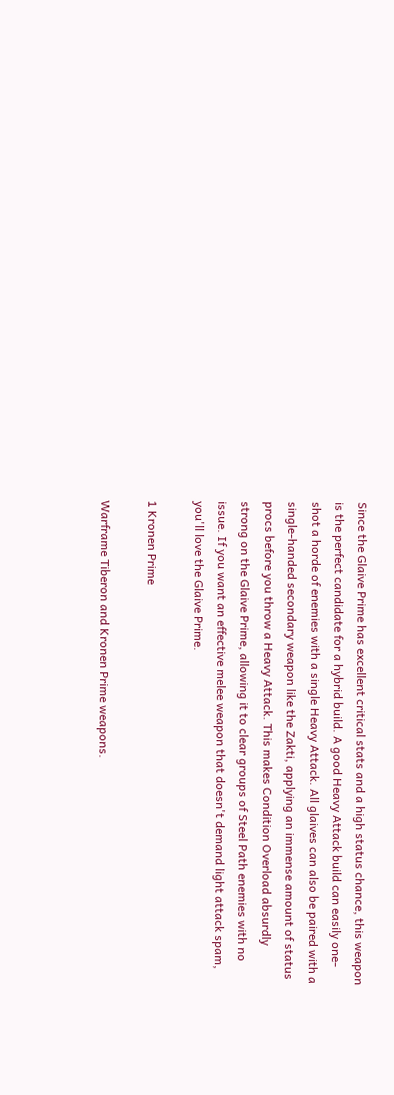Since the Glaive Prime has excellent critical stats and a high status chance, this weapon is the perfect candidate for a hybrid build. A good Heavy Attack build can easily one-shot a horde of enemies with a single Heavy Attack. All glaives can also be paired with a single-handed secondary weapon like the Zakti, applying an immense amount of status procs before you throw a Heavy Attack. This makes Condition Overload absurdly strong on the Glaive Prime, allowing it to clear groups of Steel Path enemies with no issue. If you want an effective melee weapon that doesn't demand light attack spam, you'll love the Glaive Prime.

1 Kronen Prime

Warframe Tiberon and Kronen Prime weapons.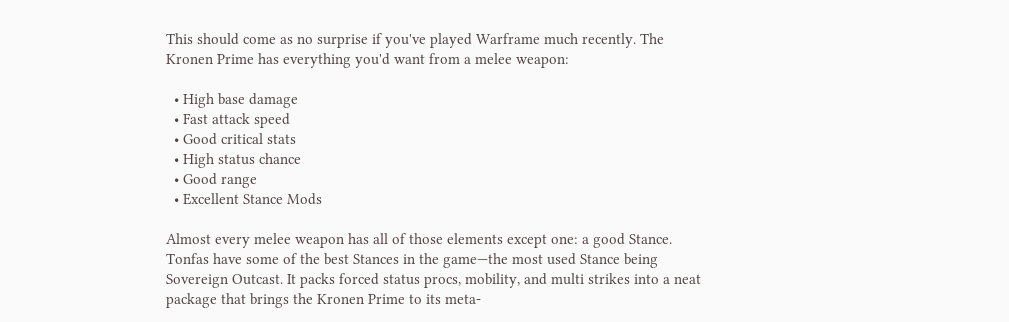This should come as no surprise if you've played Warframe much recently. The Kronen Prime has everything you'd want from a melee weapon:

  • High base damage
  • Fast attack speed
  • Good critical stats
  • High status chance
  • Good range
  • Excellent Stance Mods

Almost every melee weapon has all of those elements except one: a good Stance. Tonfas have some of the best Stances in the game—the most used Stance being Sovereign Outcast. It packs forced status procs, mobility, and multi strikes into a neat package that brings the Kronen Prime to its meta-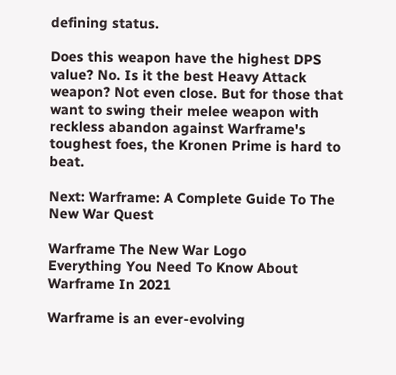defining status.

Does this weapon have the highest DPS value? No. Is it the best Heavy Attack weapon? Not even close. But for those that want to swing their melee weapon with reckless abandon against Warframe's toughest foes, the Kronen Prime is hard to beat.

Next: Warframe: A Complete Guide To The New War Quest

Warframe The New War Logo
Everything You Need To Know About Warframe In 2021

Warframe is an ever-evolving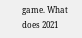game. What does 2021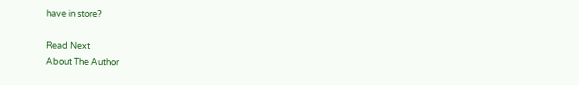have in store?

Read Next
About The Author